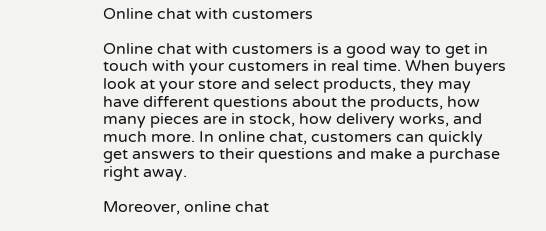Online chat with customers

Online chat with customers is a good way to get in touch with your customers in real time. When buyers look at your store and select products, they may have different questions about the products, how many pieces are in stock, how delivery works, and much more. In online chat, customers can quickly get answers to their questions and make a purchase right away.

Moreover, online chat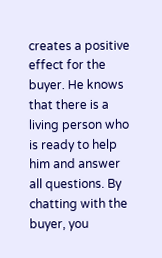creates a positive effect for the buyer. He knows that there is a living person who is ready to help him and answer all questions. By chatting with the buyer, you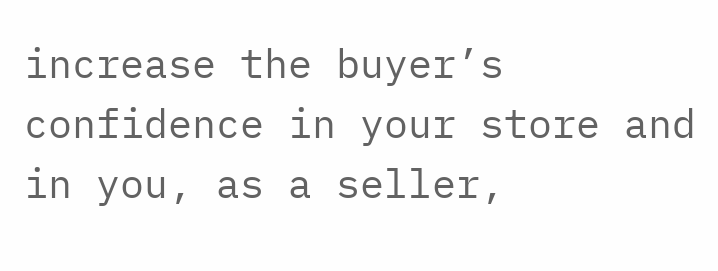increase the buyer’s confidence in your store and in you, as a seller,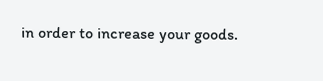in order to increase your goods.